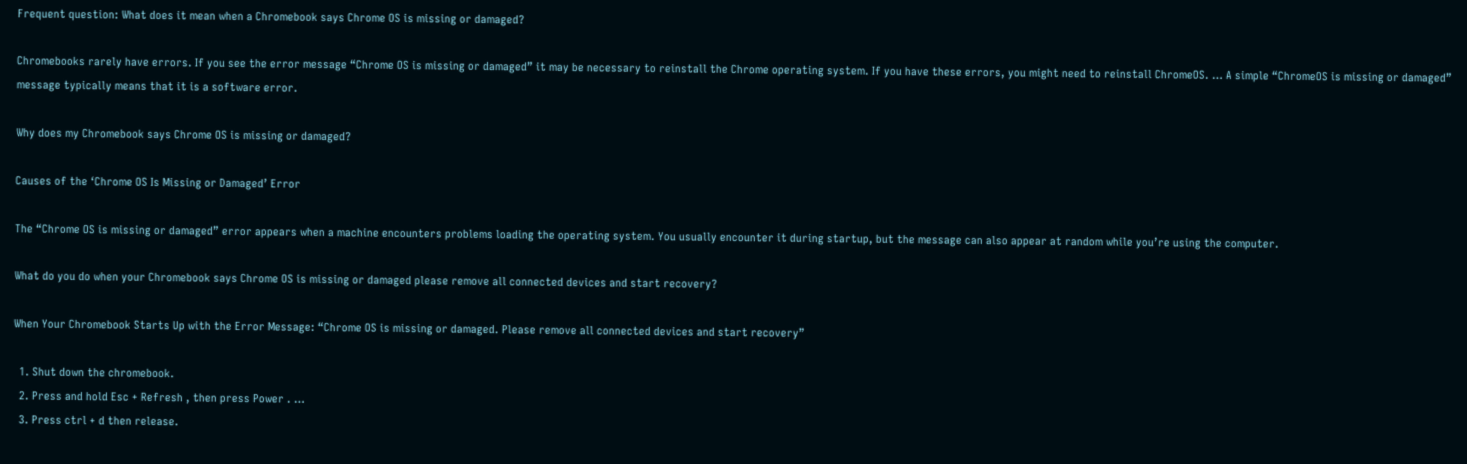Frequent question: What does it mean when a Chromebook says Chrome OS is missing or damaged?

Chromebooks rarely have errors. If you see the error message “Chrome OS is missing or damaged” it may be necessary to reinstall the Chrome operating system. If you have these errors, you might need to reinstall ChromeOS. … A simple “ChromeOS is missing or damaged” message typically means that it is a software error.

Why does my Chromebook says Chrome OS is missing or damaged?

Causes of the ‘Chrome OS Is Missing or Damaged’ Error

The “Chrome OS is missing or damaged” error appears when a machine encounters problems loading the operating system. You usually encounter it during startup, but the message can also appear at random while you’re using the computer.

What do you do when your Chromebook says Chrome OS is missing or damaged please remove all connected devices and start recovery?

When Your Chromebook Starts Up with the Error Message: “Chrome OS is missing or damaged. Please remove all connected devices and start recovery”

  1. Shut down the chromebook.
  2. Press and hold Esc + Refresh , then press Power . …
  3. Press ctrl + d then release.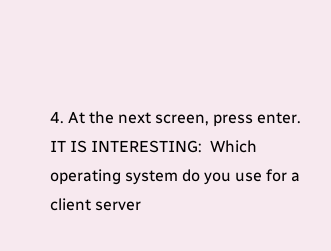4. At the next screen, press enter.
IT IS INTERESTING:  Which operating system do you use for a client server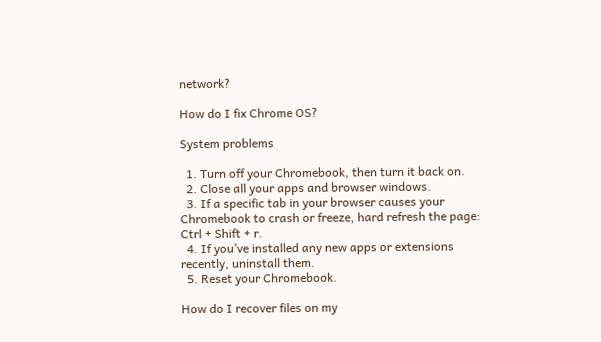network?

How do I fix Chrome OS?

System problems

  1. Turn off your Chromebook, then turn it back on.
  2. Close all your apps and browser windows.
  3. If a specific tab in your browser causes your Chromebook to crash or freeze, hard refresh the page: Ctrl + Shift + r.
  4. If you’ve installed any new apps or extensions recently, uninstall them.
  5. Reset your Chromebook.

How do I recover files on my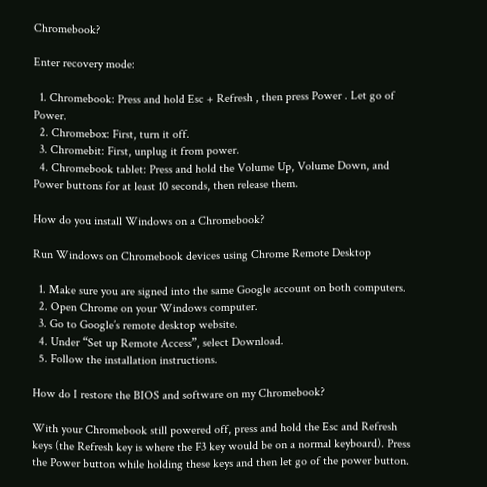Chromebook?

Enter recovery mode:

  1. Chromebook: Press and hold Esc + Refresh , then press Power . Let go of Power.
  2. Chromebox: First, turn it off.
  3. Chromebit: First, unplug it from power.
  4. Chromebook tablet: Press and hold the Volume Up, Volume Down, and Power buttons for at least 10 seconds, then release them.

How do you install Windows on a Chromebook?

Run Windows on Chromebook devices using Chrome Remote Desktop

  1. Make sure you are signed into the same Google account on both computers.
  2. Open Chrome on your Windows computer.
  3. Go to Google’s remote desktop website.
  4. Under “Set up Remote Access”, select Download.
  5. Follow the installation instructions.

How do I restore the BIOS and software on my Chromebook?

With your Chromebook still powered off, press and hold the Esc and Refresh keys (the Refresh key is where the F3 key would be on a normal keyboard). Press the Power button while holding these keys and then let go of the power button.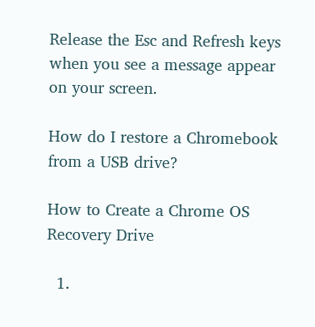Release the Esc and Refresh keys when you see a message appear on your screen.

How do I restore a Chromebook from a USB drive?

How to Create a Chrome OS Recovery Drive

  1.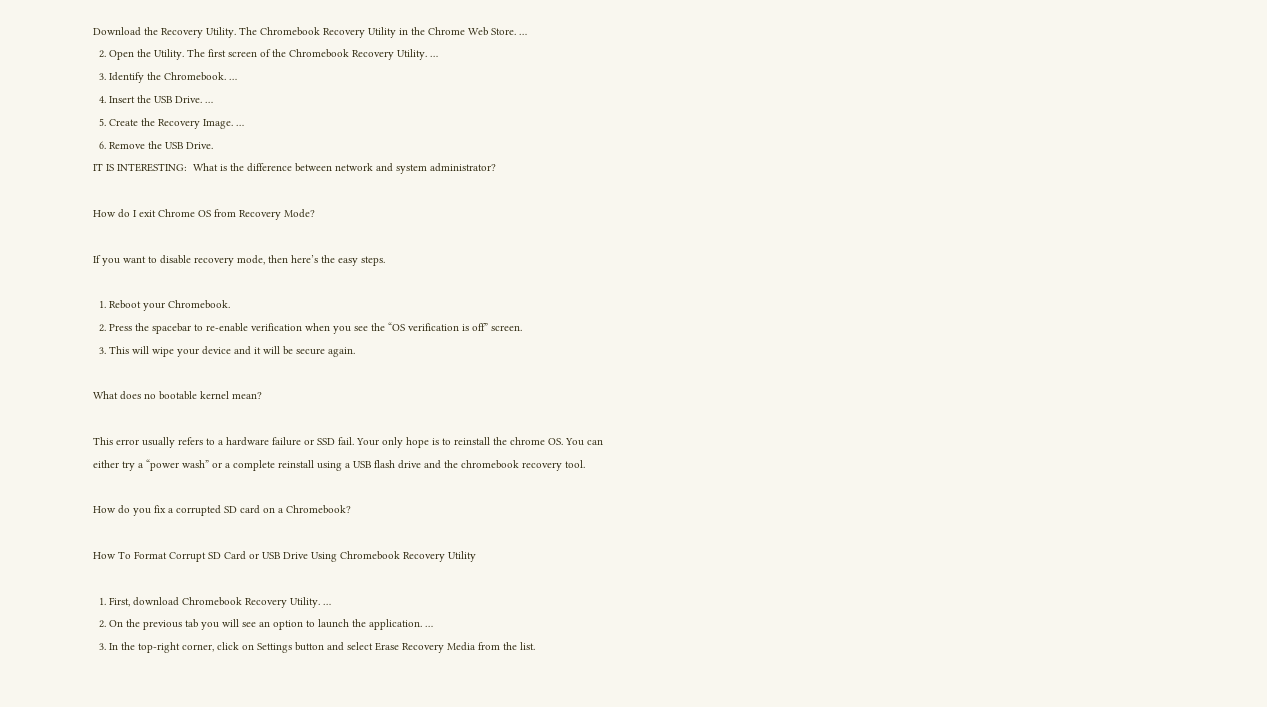Download the Recovery Utility. The Chromebook Recovery Utility in the Chrome Web Store. …
  2. Open the Utility. The first screen of the Chromebook Recovery Utility. …
  3. Identify the Chromebook. …
  4. Insert the USB Drive. …
  5. Create the Recovery Image. …
  6. Remove the USB Drive.
IT IS INTERESTING:  What is the difference between network and system administrator?

How do I exit Chrome OS from Recovery Mode?

If you want to disable recovery mode, then here’s the easy steps.

  1. Reboot your Chromebook.
  2. Press the spacebar to re-enable verification when you see the “OS verification is off” screen.
  3. This will wipe your device and it will be secure again.

What does no bootable kernel mean?

This error usually refers to a hardware failure or SSD fail. Your only hope is to reinstall the chrome OS. You can either try a “power wash” or a complete reinstall using a USB flash drive and the chromebook recovery tool.

How do you fix a corrupted SD card on a Chromebook?

How To Format Corrupt SD Card or USB Drive Using Chromebook Recovery Utility

  1. First, download Chromebook Recovery Utility. …
  2. On the previous tab you will see an option to launch the application. …
  3. In the top-right corner, click on Settings button and select Erase Recovery Media from the list.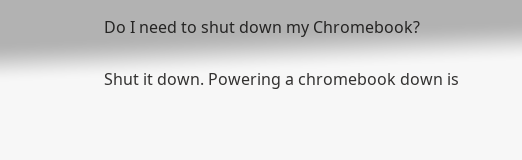Do I need to shut down my Chromebook?

Shut it down. Powering a chromebook down is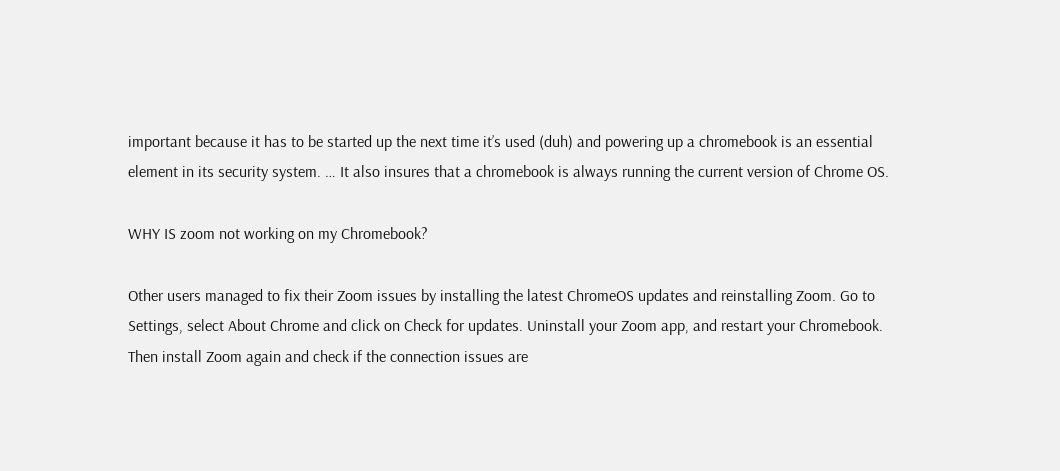important because it has to be started up the next time it’s used (duh) and powering up a chromebook is an essential element in its security system. … It also insures that a chromebook is always running the current version of Chrome OS.

WHY IS zoom not working on my Chromebook?

Other users managed to fix their Zoom issues by installing the latest ChromeOS updates and reinstalling Zoom. Go to Settings, select About Chrome and click on Check for updates. Uninstall your Zoom app, and restart your Chromebook. Then install Zoom again and check if the connection issues are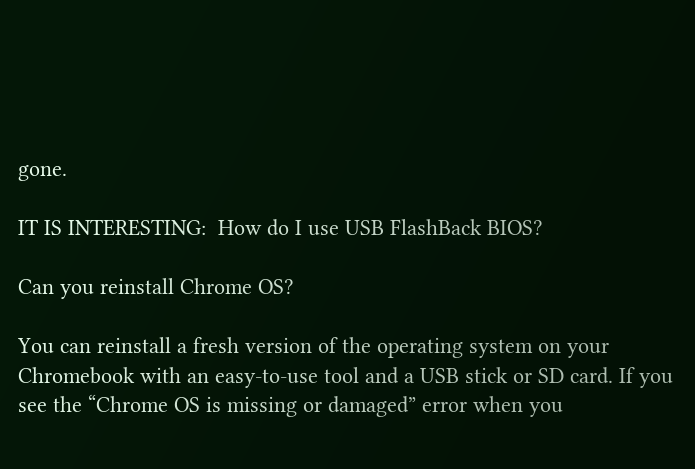gone.

IT IS INTERESTING:  How do I use USB FlashBack BIOS?

Can you reinstall Chrome OS?

You can reinstall a fresh version of the operating system on your Chromebook with an easy-to-use tool and a USB stick or SD card. If you see the “Chrome OS is missing or damaged” error when you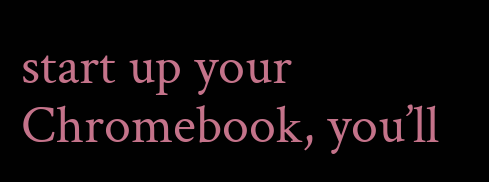start up your Chromebook, you’ll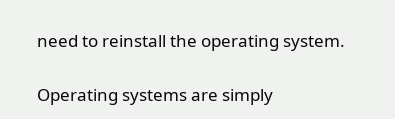need to reinstall the operating system.

Operating systems are simply